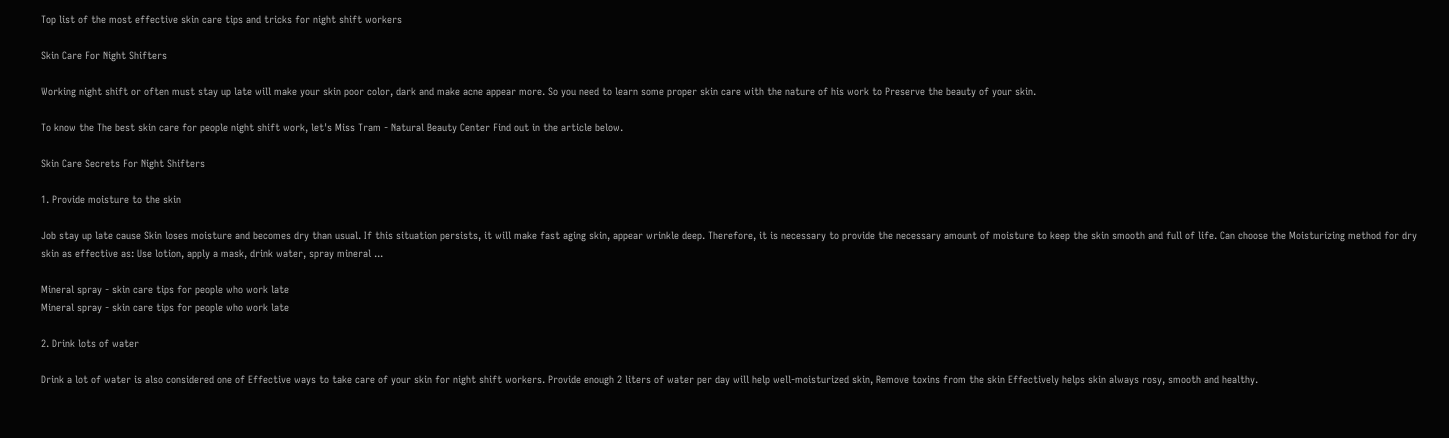Top list of the most effective skin care tips and tricks for night shift workers

Skin Care For Night Shifters

Working night shift or often must stay up late will make your skin poor color, dark and make acne appear more. So you need to learn some proper skin care with the nature of his work to Preserve the beauty of your skin.

To know the The best skin care for people night shift work, let's Miss Tram - Natural Beauty Center Find out in the article below.

Skin Care Secrets For Night Shifters

1. Provide moisture to the skin

Job stay up late cause Skin loses moisture and becomes dry than usual. If this situation persists, it will make fast aging skin, appear wrinkle deep. Therefore, it is necessary to provide the necessary amount of moisture to keep the skin smooth and full of life. Can choose the Moisturizing method for dry skin as effective as: Use lotion, apply a mask, drink water, spray mineral ...

Mineral spray - skin care tips for people who work late
Mineral spray - skin care tips for people who work late

2. Drink lots of water

Drink a lot of water is also considered one of Effective ways to take care of your skin for night shift workers. Provide enough 2 liters of water per day will help well-moisturized skin, Remove toxins from the skin Effectively helps skin always rosy, smooth and healthy.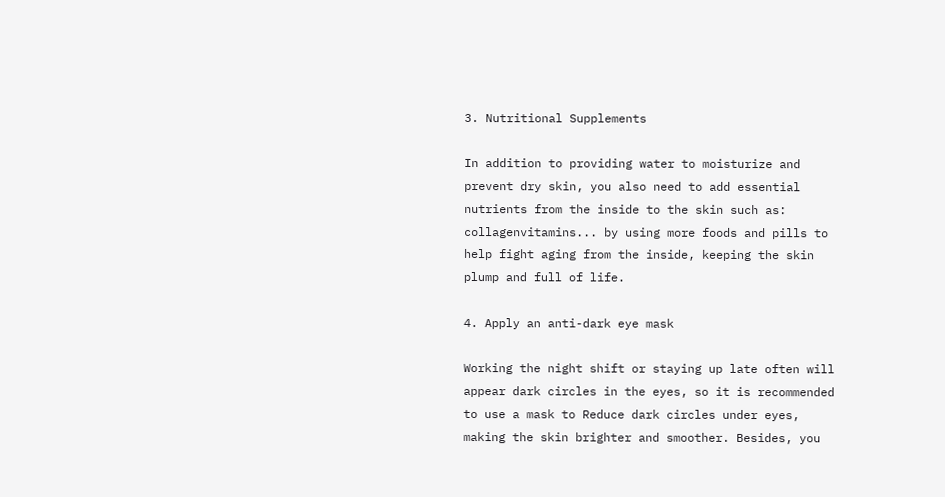3. Nutritional Supplements

In addition to providing water to moisturize and prevent dry skin, you also need to add essential nutrients from the inside to the skin such as: collagenvitamins... by using more foods and pills to help fight aging from the inside, keeping the skin plump and full of life.

4. Apply an anti-dark eye mask

Working the night shift or staying up late often will appear dark circles in the eyes, so it is recommended to use a mask to Reduce dark circles under eyes, making the skin brighter and smoother. Besides, you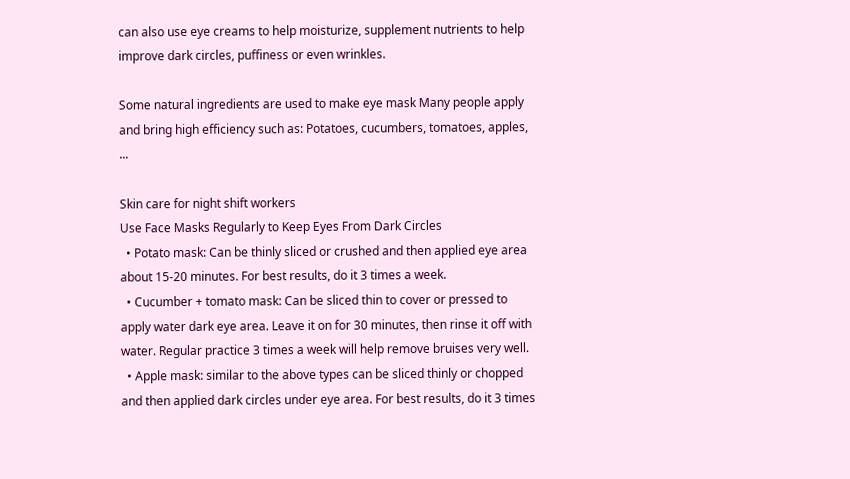can also use eye creams to help moisturize, supplement nutrients to help improve dark circles, puffiness or even wrinkles.

Some natural ingredients are used to make eye mask Many people apply and bring high efficiency such as: Potatoes, cucumbers, tomatoes, apples, ...

Skin care for night shift workers
Use Face Masks Regularly to Keep Eyes From Dark Circles
  • Potato mask: Can be thinly sliced or crushed and then applied eye area about 15-20 minutes. For best results, do it 3 times a week.
  • Cucumber + tomato mask: Can be sliced thin to cover or pressed to apply water dark eye area. Leave it on for 30 minutes, then rinse it off with water. Regular practice 3 times a week will help remove bruises very well.
  • Apple mask: similar to the above types can be sliced thinly or chopped and then applied dark circles under eye area. For best results, do it 3 times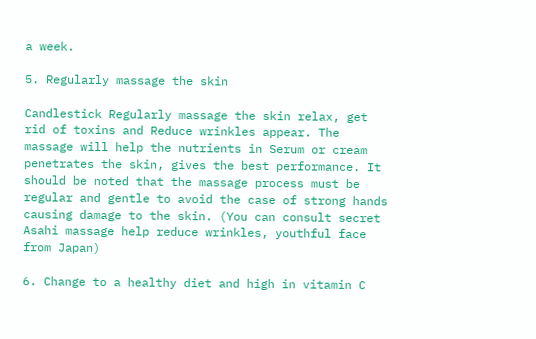a week.

5. Regularly massage the skin

Candlestick Regularly massage the skin relax, get rid of toxins and Reduce wrinkles appear. The massage will help the nutrients in Serum or cream penetrates the skin, gives the best performance. It should be noted that the massage process must be regular and gentle to avoid the case of strong hands causing damage to the skin. (You can consult secret Asahi massage help reduce wrinkles, youthful face from Japan)

6. Change to a healthy diet and high in vitamin C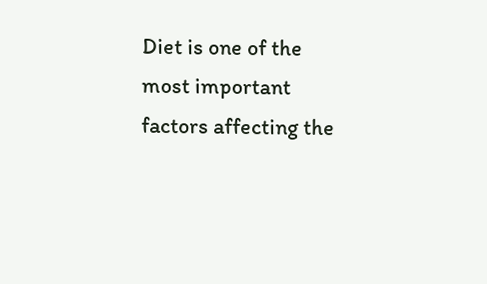Diet is one of the most important factors affecting the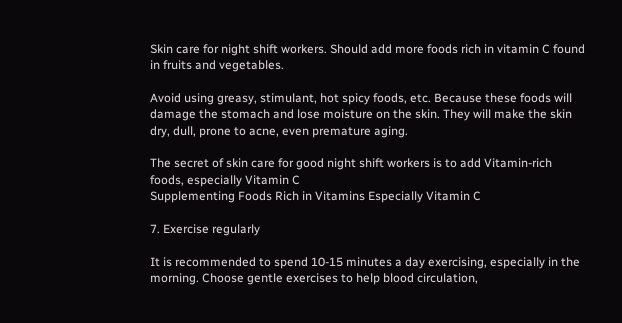Skin care for night shift workers. Should add more foods rich in vitamin C found in fruits and vegetables.

Avoid using greasy, stimulant, hot spicy foods, etc. Because these foods will damage the stomach and lose moisture on the skin. They will make the skin dry, dull, prone to acne, even premature aging.

The secret of skin care for good night shift workers is to add Vitamin-rich foods, especially Vitamin C
Supplementing Foods Rich in Vitamins Especially Vitamin C

7. Exercise regularly

It is recommended to spend 10-15 minutes a day exercising, especially in the morning. Choose gentle exercises to help blood circulation,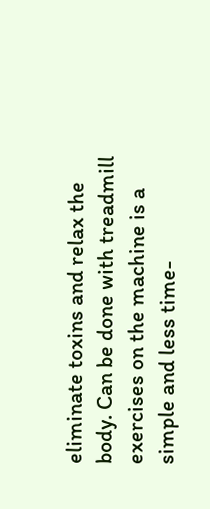eliminate toxins and relax the body. Can be done with treadmill exercises on the machine is a simple and less time-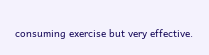consuming exercise but very effective.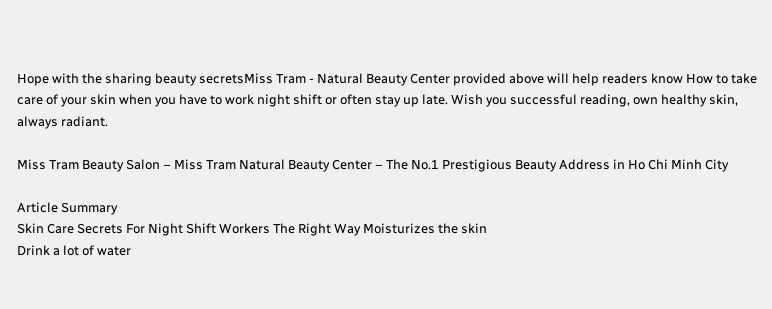Hope with the sharing beauty secretsMiss Tram - Natural Beauty Center provided above will help readers know How to take care of your skin when you have to work night shift or often stay up late. Wish you successful reading, own healthy skin, always radiant.

Miss Tram Beauty Salon – Miss Tram Natural Beauty Center – The No.1 Prestigious Beauty Address in Ho Chi Minh City

Article Summary
Skin Care Secrets For Night Shift Workers The Right Way Moisturizes the skin
Drink a lot of water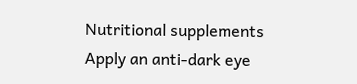Nutritional supplements
Apply an anti-dark eye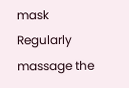mask
Regularly massage the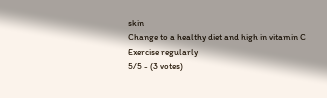skin
Change to a healthy diet and high in vitamin C
Exercise regularly
5/5 - (3 votes)